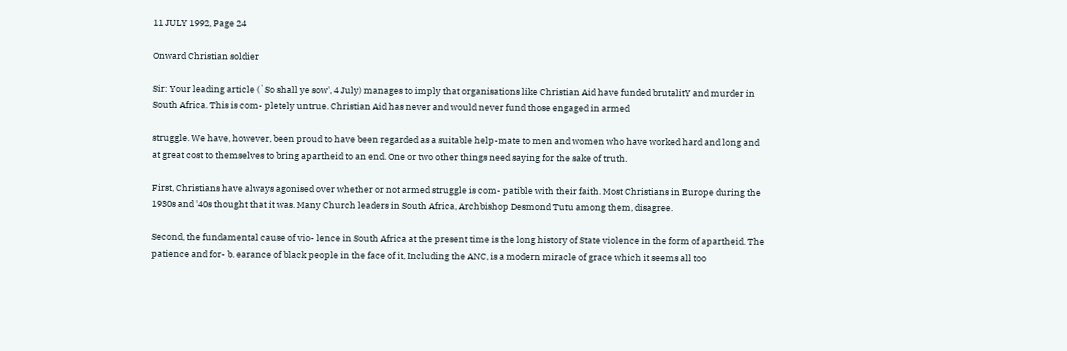11 JULY 1992, Page 24

Onward Christian soldier

Sir: Your leading article (`So shall ye sow', 4 July) manages to imply that organisations like Christian Aid have funded brutalitY and murder in South Africa. This is com- pletely untrue. Christian Aid has never and would never fund those engaged in armed

struggle. We have, however, been proud to have been regarded as a suitable help-mate to men and women who have worked hard and long and at great cost to themselves to bring apartheid to an end. One or two other things need saying for the sake of truth.

First, Christians have always agonised over whether or not armed struggle is com- patible with their faith. Most Christians in Europe during the 1930s and '40s thought that it was. Many Church leaders in South Africa, Archbishop Desmond Tutu among them, disagree.

Second, the fundamental cause of vio- lence in South Africa at the present time is the long history of State violence in the form of apartheid. The patience and for- b. earance of black people in the face of it, Including the ANC, is a modern miracle of grace which it seems all too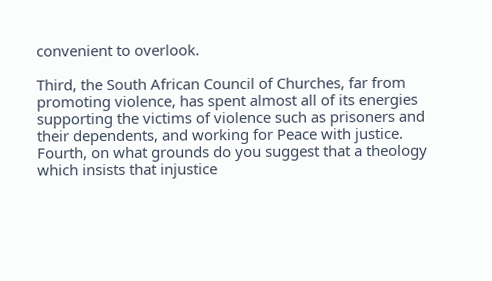convenient to overlook.

Third, the South African Council of Churches, far from promoting violence, has spent almost all of its energies supporting the victims of violence such as prisoners and their dependents, and working for Peace with justice. Fourth, on what grounds do you suggest that a theology which insists that injustice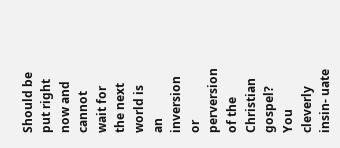Should be put right now and cannot wait for the next world is an inversion or perversion of the Christian gospel? You cleverly insin- uate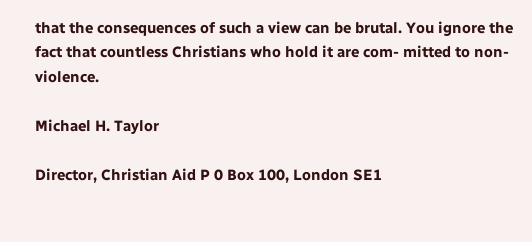that the consequences of such a view can be brutal. You ignore the fact that countless Christians who hold it are com- mitted to non-violence.

Michael H. Taylor

Director, Christian Aid P 0 Box 100, London SE1